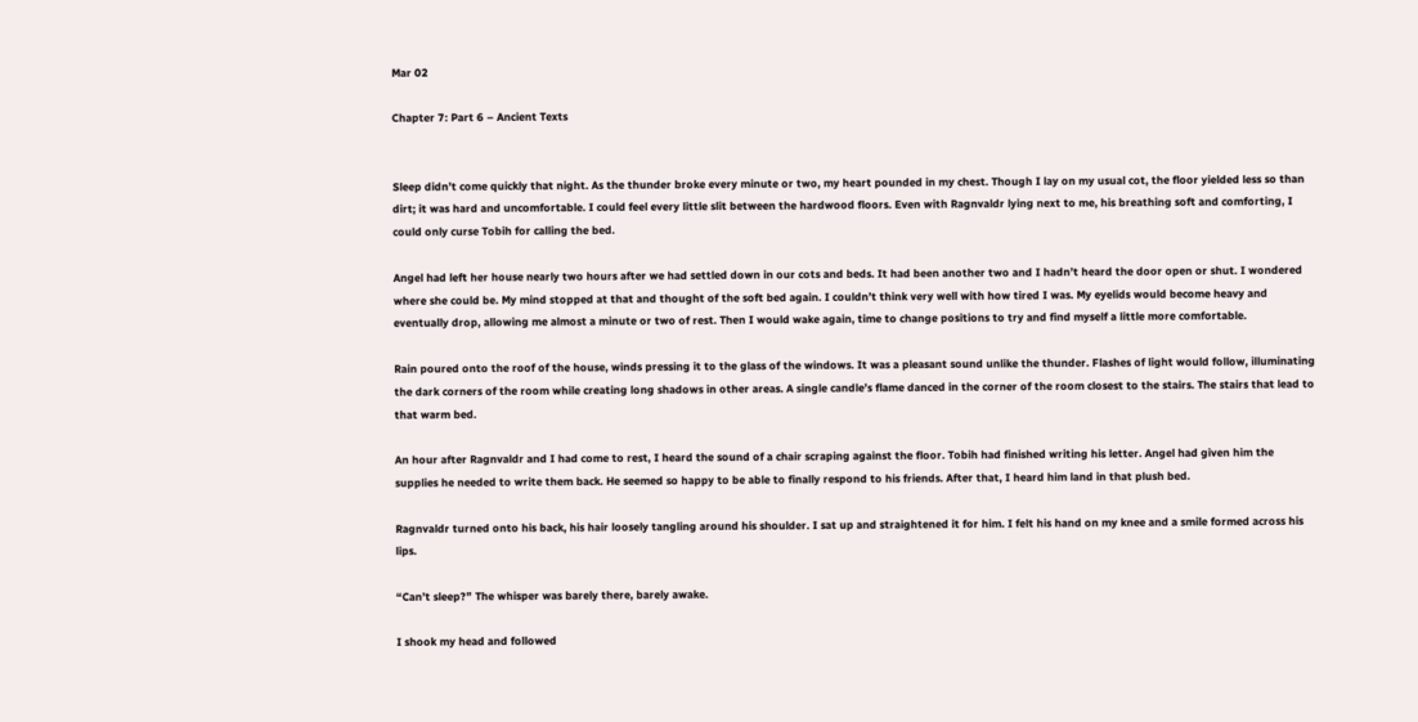Mar 02

Chapter 7: Part 6 – Ancient Texts


Sleep didn’t come quickly that night. As the thunder broke every minute or two, my heart pounded in my chest. Though I lay on my usual cot, the floor yielded less so than dirt; it was hard and uncomfortable. I could feel every little slit between the hardwood floors. Even with Ragnvaldr lying next to me, his breathing soft and comforting, I could only curse Tobih for calling the bed.

Angel had left her house nearly two hours after we had settled down in our cots and beds. It had been another two and I hadn’t heard the door open or shut. I wondered where she could be. My mind stopped at that and thought of the soft bed again. I couldn’t think very well with how tired I was. My eyelids would become heavy and eventually drop, allowing me almost a minute or two of rest. Then I would wake again, time to change positions to try and find myself a little more comfortable.

Rain poured onto the roof of the house, winds pressing it to the glass of the windows. It was a pleasant sound unlike the thunder. Flashes of light would follow, illuminating the dark corners of the room while creating long shadows in other areas. A single candle’s flame danced in the corner of the room closest to the stairs. The stairs that lead to that warm bed.

An hour after Ragnvaldr and I had come to rest, I heard the sound of a chair scraping against the floor. Tobih had finished writing his letter. Angel had given him the supplies he needed to write them back. He seemed so happy to be able to finally respond to his friends. After that, I heard him land in that plush bed.

Ragnvaldr turned onto his back, his hair loosely tangling around his shoulder. I sat up and straightened it for him. I felt his hand on my knee and a smile formed across his lips.

“Can’t sleep?” The whisper was barely there, barely awake.

I shook my head and followed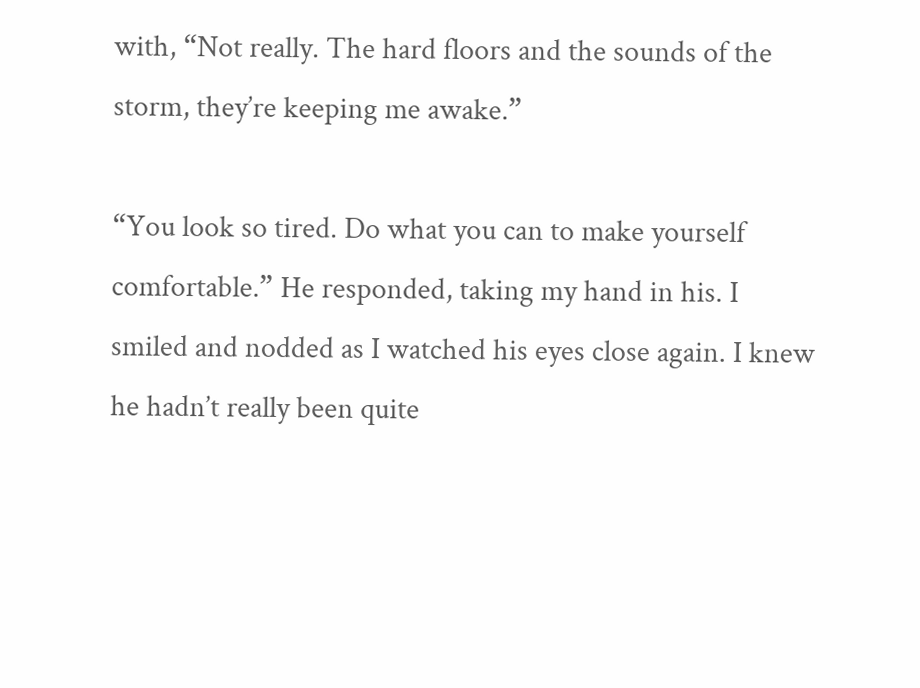with, “Not really. The hard floors and the sounds of the storm, they’re keeping me awake.”

“You look so tired. Do what you can to make yourself comfortable.” He responded, taking my hand in his. I smiled and nodded as I watched his eyes close again. I knew he hadn’t really been quite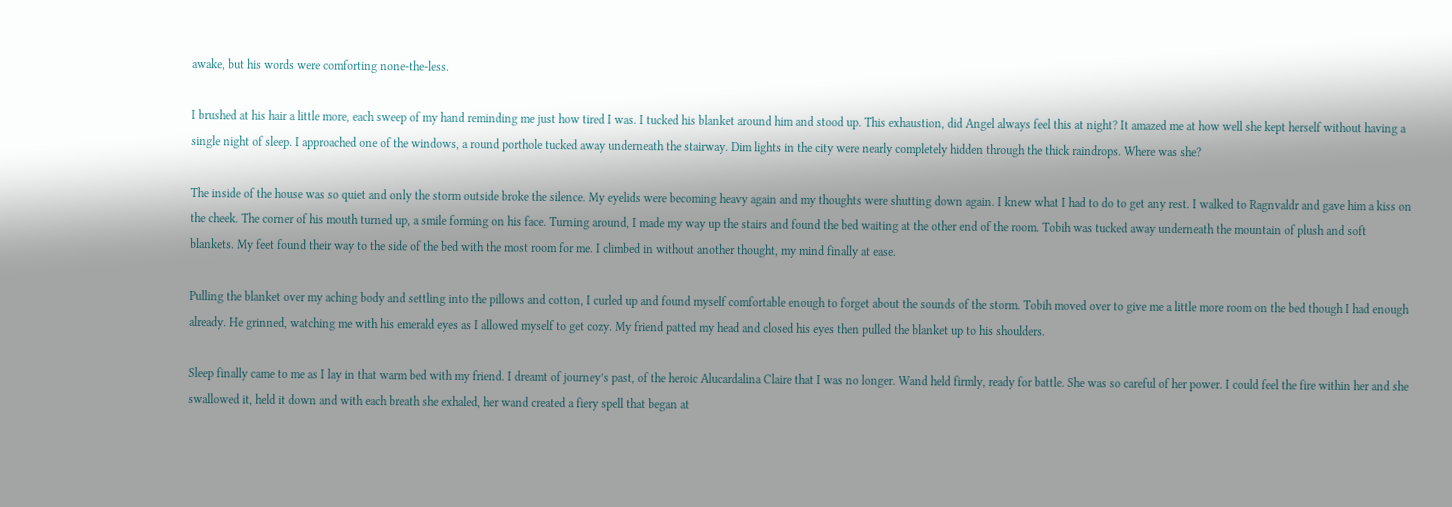awake, but his words were comforting none-the-less.

I brushed at his hair a little more, each sweep of my hand reminding me just how tired I was. I tucked his blanket around him and stood up. This exhaustion, did Angel always feel this at night? It amazed me at how well she kept herself without having a single night of sleep. I approached one of the windows, a round porthole tucked away underneath the stairway. Dim lights in the city were nearly completely hidden through the thick raindrops. Where was she?

The inside of the house was so quiet and only the storm outside broke the silence. My eyelids were becoming heavy again and my thoughts were shutting down again. I knew what I had to do to get any rest. I walked to Ragnvaldr and gave him a kiss on the cheek. The corner of his mouth turned up, a smile forming on his face. Turning around, I made my way up the stairs and found the bed waiting at the other end of the room. Tobih was tucked away underneath the mountain of plush and soft blankets. My feet found their way to the side of the bed with the most room for me. I climbed in without another thought, my mind finally at ease.

Pulling the blanket over my aching body and settling into the pillows and cotton, I curled up and found myself comfortable enough to forget about the sounds of the storm. Tobih moved over to give me a little more room on the bed though I had enough already. He grinned, watching me with his emerald eyes as I allowed myself to get cozy. My friend patted my head and closed his eyes then pulled the blanket up to his shoulders.

Sleep finally came to me as I lay in that warm bed with my friend. I dreamt of journey’s past, of the heroic Alucardalina Claire that I was no longer. Wand held firmly, ready for battle. She was so careful of her power. I could feel the fire within her and she swallowed it, held it down and with each breath she exhaled, her wand created a fiery spell that began at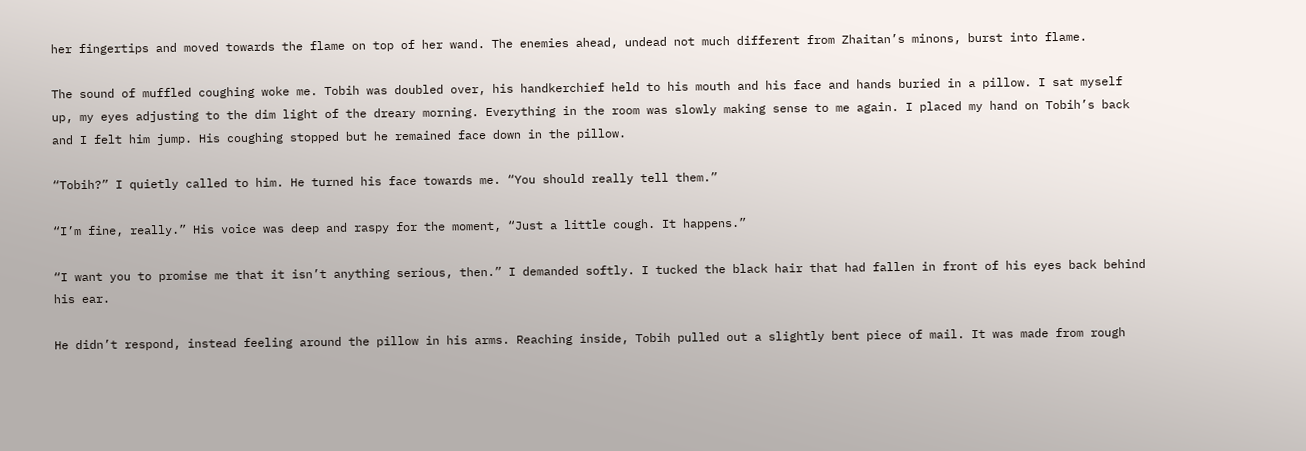her fingertips and moved towards the flame on top of her wand. The enemies ahead, undead not much different from Zhaitan’s minons, burst into flame.

The sound of muffled coughing woke me. Tobih was doubled over, his handkerchief held to his mouth and his face and hands buried in a pillow. I sat myself up, my eyes adjusting to the dim light of the dreary morning. Everything in the room was slowly making sense to me again. I placed my hand on Tobih’s back and I felt him jump. His coughing stopped but he remained face down in the pillow.

“Tobih?” I quietly called to him. He turned his face towards me. “You should really tell them.”

“I’m fine, really.” His voice was deep and raspy for the moment, “Just a little cough. It happens.”

“I want you to promise me that it isn’t anything serious, then.” I demanded softly. I tucked the black hair that had fallen in front of his eyes back behind his ear.

He didn’t respond, instead feeling around the pillow in his arms. Reaching inside, Tobih pulled out a slightly bent piece of mail. It was made from rough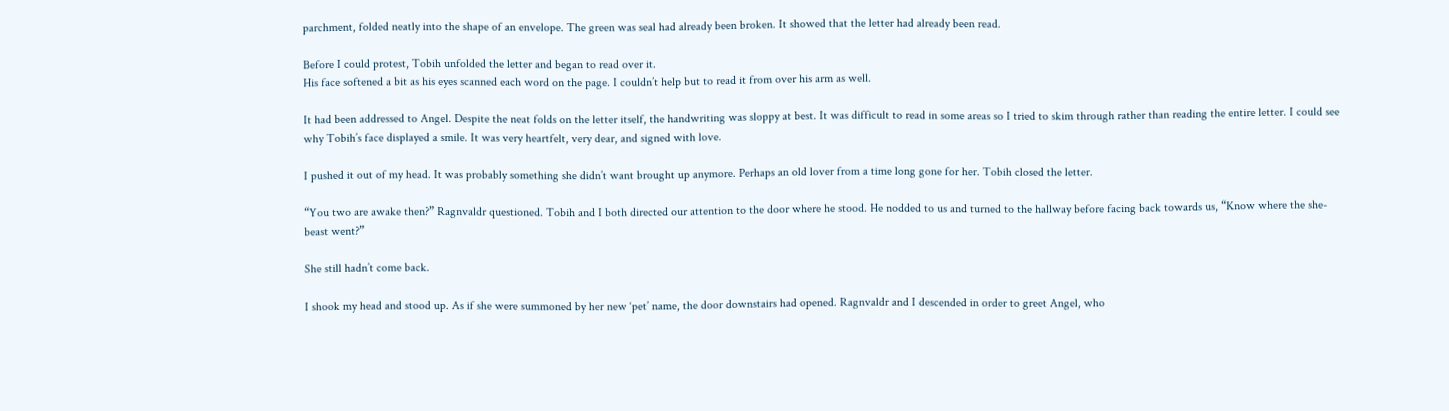parchment, folded neatly into the shape of an envelope. The green was seal had already been broken. It showed that the letter had already been read.

Before I could protest, Tobih unfolded the letter and began to read over it.
His face softened a bit as his eyes scanned each word on the page. I couldn’t help but to read it from over his arm as well.

It had been addressed to Angel. Despite the neat folds on the letter itself, the handwriting was sloppy at best. It was difficult to read in some areas so I tried to skim through rather than reading the entire letter. I could see why Tobih’s face displayed a smile. It was very heartfelt, very dear, and signed with love.

I pushed it out of my head. It was probably something she didn’t want brought up anymore. Perhaps an old lover from a time long gone for her. Tobih closed the letter.

“You two are awake then?” Ragnvaldr questioned. Tobih and I both directed our attention to the door where he stood. He nodded to us and turned to the hallway before facing back towards us, “Know where the she-beast went?”

She still hadn’t come back.

I shook my head and stood up. As if she were summoned by her new ‘pet’ name, the door downstairs had opened. Ragnvaldr and I descended in order to greet Angel, who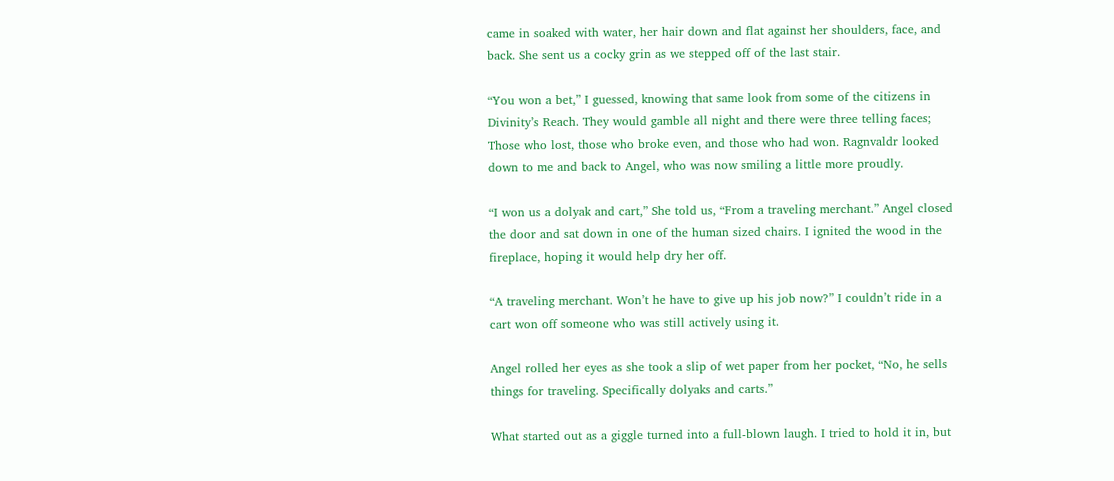came in soaked with water, her hair down and flat against her shoulders, face, and back. She sent us a cocky grin as we stepped off of the last stair.

“You won a bet,” I guessed, knowing that same look from some of the citizens in Divinity’s Reach. They would gamble all night and there were three telling faces; Those who lost, those who broke even, and those who had won. Ragnvaldr looked down to me and back to Angel, who was now smiling a little more proudly.

“I won us a dolyak and cart,” She told us, “From a traveling merchant.” Angel closed the door and sat down in one of the human sized chairs. I ignited the wood in the fireplace, hoping it would help dry her off.

“A traveling merchant. Won’t he have to give up his job now?” I couldn’t ride in a cart won off someone who was still actively using it.

Angel rolled her eyes as she took a slip of wet paper from her pocket, “No, he sells things for traveling. Specifically dolyaks and carts.”

What started out as a giggle turned into a full-blown laugh. I tried to hold it in, but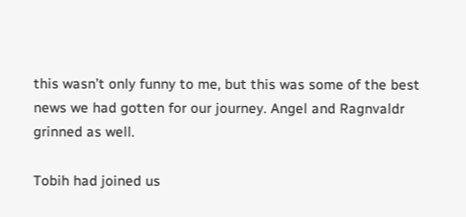this wasn’t only funny to me, but this was some of the best news we had gotten for our journey. Angel and Ragnvaldr grinned as well.

Tobih had joined us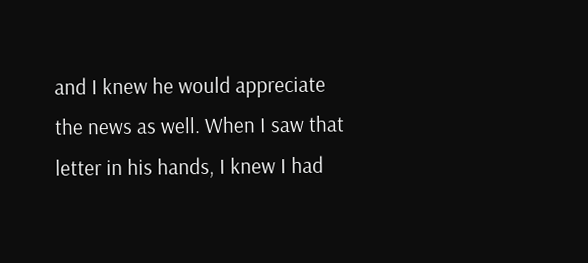and I knew he would appreciate the news as well. When I saw that letter in his hands, I knew I had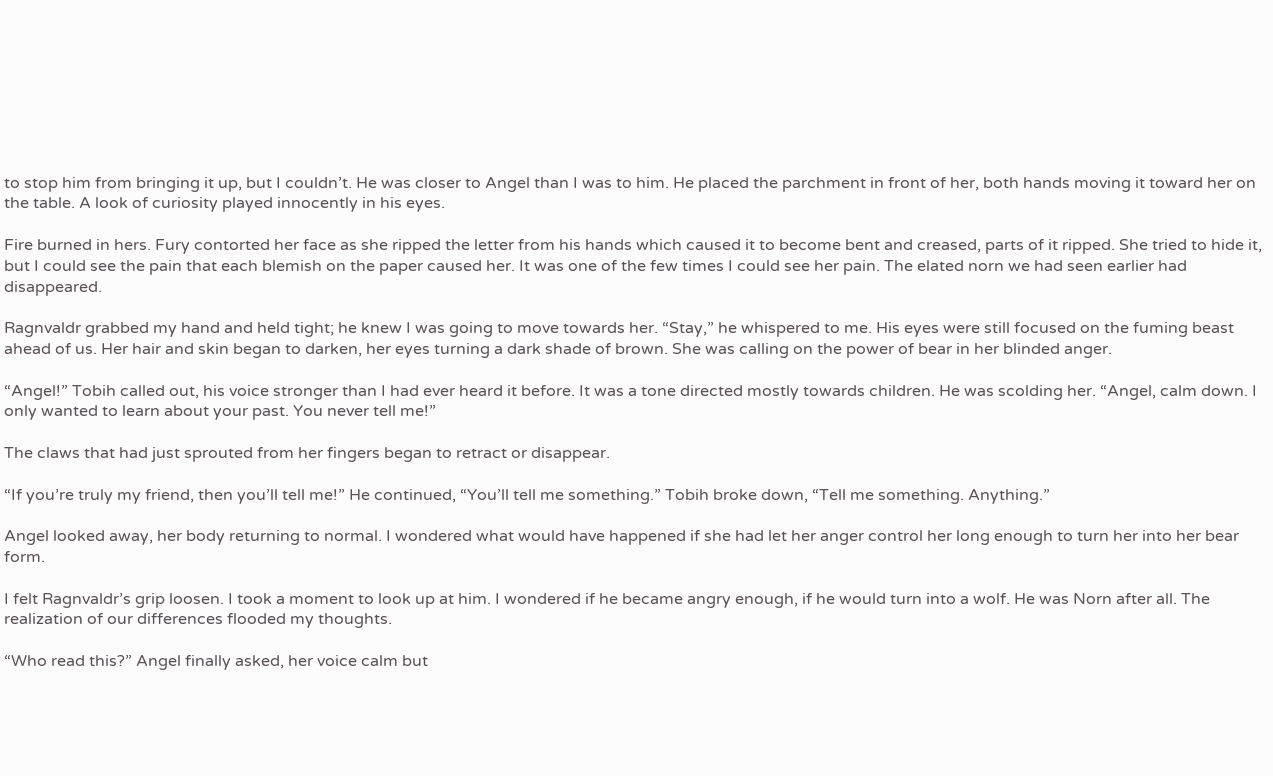to stop him from bringing it up, but I couldn’t. He was closer to Angel than I was to him. He placed the parchment in front of her, both hands moving it toward her on the table. A look of curiosity played innocently in his eyes.

Fire burned in hers. Fury contorted her face as she ripped the letter from his hands which caused it to become bent and creased, parts of it ripped. She tried to hide it, but I could see the pain that each blemish on the paper caused her. It was one of the few times I could see her pain. The elated norn we had seen earlier had disappeared.

Ragnvaldr grabbed my hand and held tight; he knew I was going to move towards her. “Stay,” he whispered to me. His eyes were still focused on the fuming beast ahead of us. Her hair and skin began to darken, her eyes turning a dark shade of brown. She was calling on the power of bear in her blinded anger.

“Angel!” Tobih called out, his voice stronger than I had ever heard it before. It was a tone directed mostly towards children. He was scolding her. “Angel, calm down. I only wanted to learn about your past. You never tell me!”

The claws that had just sprouted from her fingers began to retract or disappear.

“If you’re truly my friend, then you’ll tell me!” He continued, “You’ll tell me something.” Tobih broke down, “Tell me something. Anything.”

Angel looked away, her body returning to normal. I wondered what would have happened if she had let her anger control her long enough to turn her into her bear form.

I felt Ragnvaldr’s grip loosen. I took a moment to look up at him. I wondered if he became angry enough, if he would turn into a wolf. He was Norn after all. The realization of our differences flooded my thoughts.

“Who read this?” Angel finally asked, her voice calm but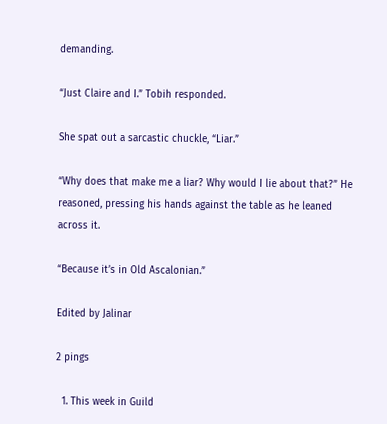demanding.

“Just Claire and I.” Tobih responded.

She spat out a sarcastic chuckle, “Liar.”

“Why does that make me a liar? Why would I lie about that?” He reasoned, pressing his hands against the table as he leaned across it.

“Because it’s in Old Ascalonian.”

Edited by Jalinar

2 pings

  1. This week in Guild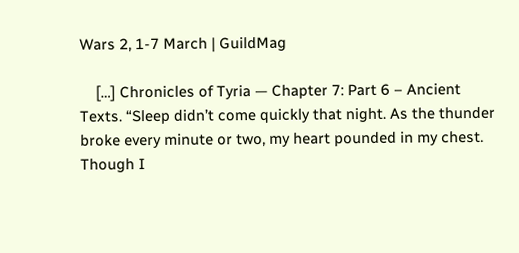Wars 2, 1-7 March | GuildMag

    […] Chronicles of Tyria — Chapter 7: Part 6 – Ancient Texts. “Sleep didn’t come quickly that night. As the thunder broke every minute or two, my heart pounded in my chest. Though I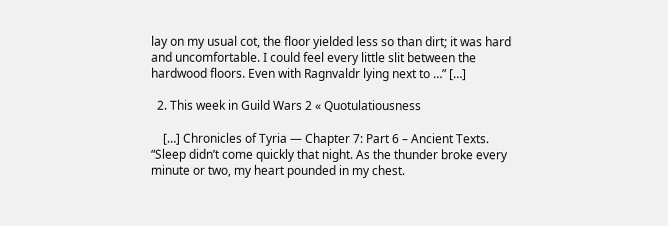lay on my usual cot, the floor yielded less so than dirt; it was hard and uncomfortable. I could feel every little slit between the hardwood floors. Even with Ragnvaldr lying next to …” […]

  2. This week in Guild Wars 2 « Quotulatiousness

    […] Chronicles of Tyria — Chapter 7: Part 6 – Ancient Texts. “Sleep didn’t come quickly that night. As the thunder broke every minute or two, my heart pounded in my chest.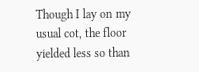Though I lay on my usual cot, the floor yielded less so than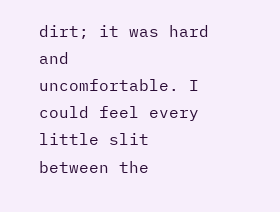dirt; it was hard and uncomfortable. I could feel every little slit between the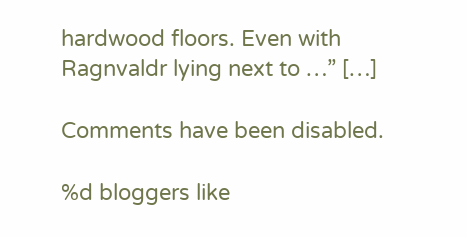hardwood floors. Even with Ragnvaldr lying next to …” […]

Comments have been disabled.

%d bloggers like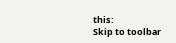this:
Skip to toolbar